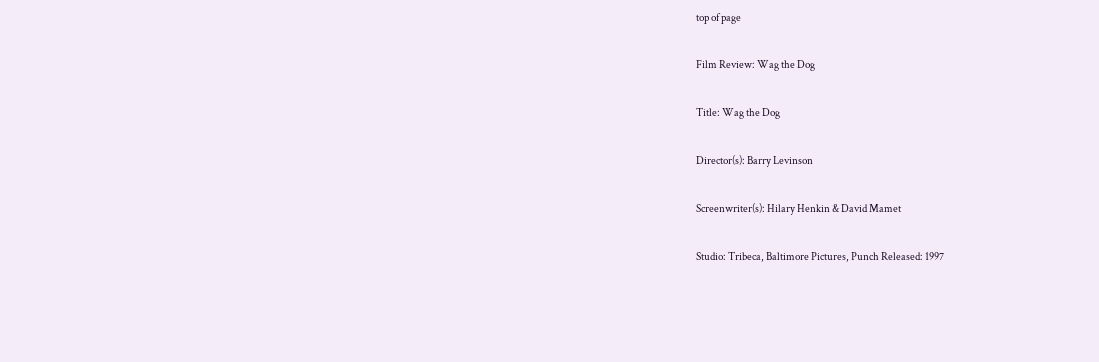top of page

Film Review: Wag the Dog

Title: Wag the Dog

Director(s): Barry Levinson

Screenwriter(s): Hilary Henkin & David Mamet

Studio: Tribeca, Baltimore Pictures, Punch Released: 1997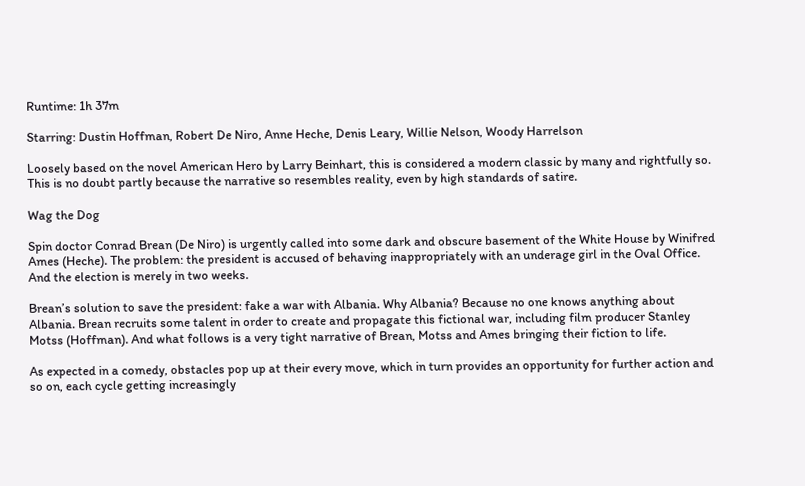Runtime: 1h 37m

Starring: Dustin Hoffman, Robert De Niro, Anne Heche, Denis Leary, Willie Nelson, Woody Harrelson

Loosely based on the novel American Hero by Larry Beinhart, this is considered a modern classic by many and rightfully so. This is no doubt partly because the narrative so resembles reality, even by high standards of satire.

Wag the Dog

Spin doctor Conrad Brean (De Niro) is urgently called into some dark and obscure basement of the White House by Winifred Ames (Heche). The problem: the president is accused of behaving inappropriately with an underage girl in the Oval Office. And the election is merely in two weeks.

Brean’s solution to save the president: fake a war with Albania. Why Albania? Because no one knows anything about Albania. Brean recruits some talent in order to create and propagate this fictional war, including film producer Stanley Motss (Hoffman). And what follows is a very tight narrative of Brean, Motss and Ames bringing their fiction to life.

As expected in a comedy, obstacles pop up at their every move, which in turn provides an opportunity for further action and so on, each cycle getting increasingly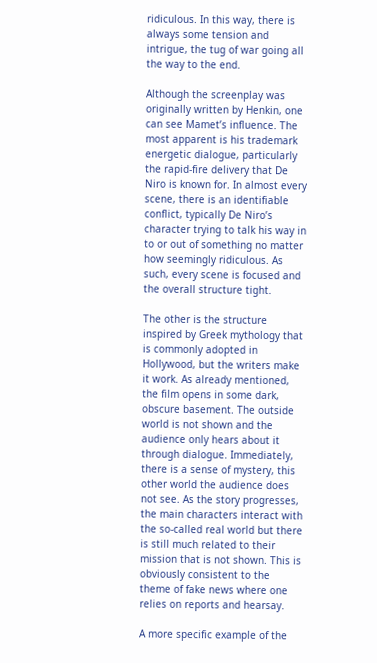ridiculous. In this way, there is always some tension and intrigue, the tug of war going all the way to the end.

Although the screenplay was originally written by Henkin, one can see Mamet’s influence. The most apparent is his trademark energetic dialogue, particularly the rapid-fire delivery that De Niro is known for. In almost every scene, there is an identifiable conflict, typically De Niro’s character trying to talk his way in to or out of something no matter how seemingly ridiculous. As such, every scene is focused and the overall structure tight.

The other is the structure inspired by Greek mythology that is commonly adopted in Hollywood, but the writers make it work. As already mentioned, the film opens in some dark, obscure basement. The outside world is not shown and the audience only hears about it through dialogue. Immediately, there is a sense of mystery, this other world the audience does not see. As the story progresses, the main characters interact with the so-called real world but there is still much related to their mission that is not shown. This is obviously consistent to the theme of fake news where one relies on reports and hearsay.

A more specific example of the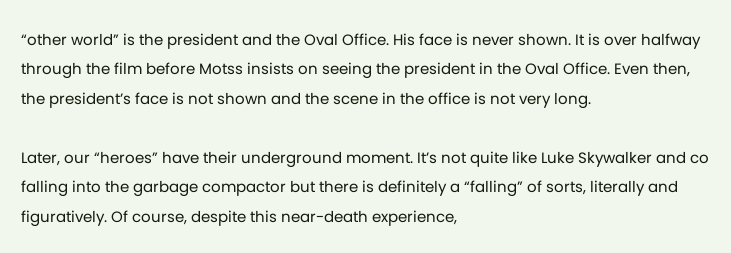“other world” is the president and the Oval Office. His face is never shown. It is over halfway through the film before Motss insists on seeing the president in the Oval Office. Even then, the president’s face is not shown and the scene in the office is not very long.

Later, our “heroes” have their underground moment. It’s not quite like Luke Skywalker and co falling into the garbage compactor but there is definitely a “falling” of sorts, literally and figuratively. Of course, despite this near-death experience,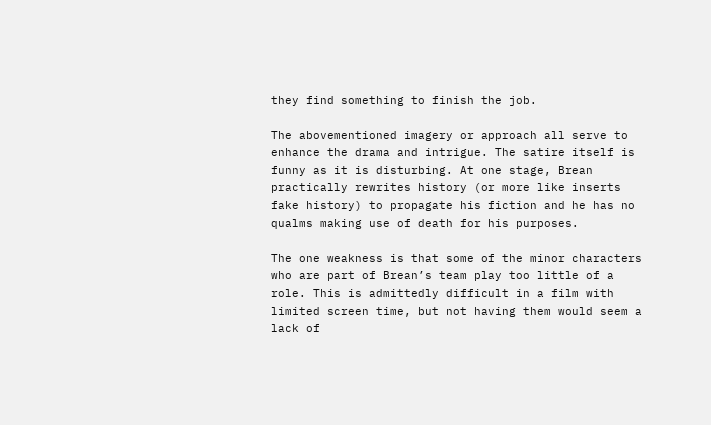they find something to finish the job.

The abovementioned imagery or approach all serve to enhance the drama and intrigue. The satire itself is funny as it is disturbing. At one stage, Brean practically rewrites history (or more like inserts fake history) to propagate his fiction and he has no qualms making use of death for his purposes.

The one weakness is that some of the minor characters who are part of Brean’s team play too little of a role. This is admittedly difficult in a film with limited screen time, but not having them would seem a lack of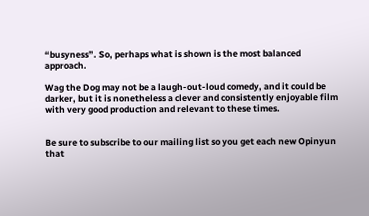“busyness”. So, perhaps what is shown is the most balanced approach.

Wag the Dog may not be a laugh-out-loud comedy, and it could be darker, but it is nonetheless a clever and consistently enjoyable film with very good production and relevant to these times.


Be sure to subscribe to our mailing list so you get each new Opinyun that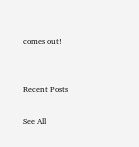comes out!


Recent Posts

See All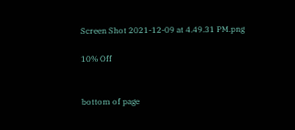Screen Shot 2021-12-09 at 4.49.31 PM.png

10% Off


bottom of page